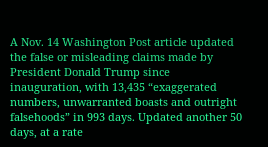A Nov. 14 Washington Post article updated the false or misleading claims made by President Donald Trump since inauguration, with 13,435 “exaggerated numbers, unwarranted boasts and outright falsehoods” in 993 days. Updated another 50 days, at a rate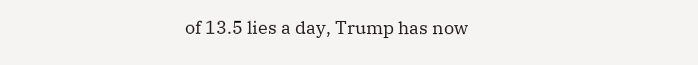of 13.5 lies a day, Trump has now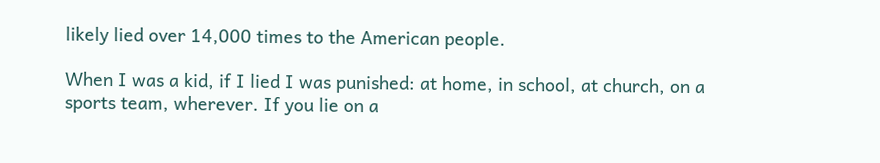likely lied over 14,000 times to the American people.

When I was a kid, if I lied I was punished: at home, in school, at church, on a sports team, wherever. If you lie on a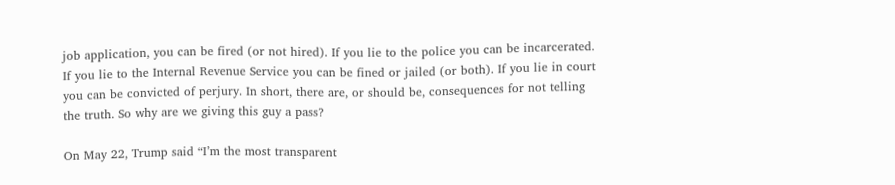job application, you can be fired (or not hired). If you lie to the police you can be incarcerated. If you lie to the Internal Revenue Service you can be fined or jailed (or both). If you lie in court you can be convicted of perjury. In short, there are, or should be, consequences for not telling the truth. So why are we giving this guy a pass?

On May 22, Trump said “I’m the most transparent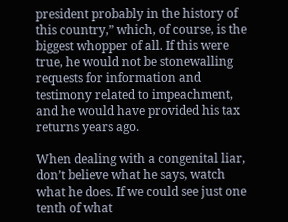president probably in the history of this country,” which, of course, is the biggest whopper of all. If this were true, he would not be stonewalling requests for information and testimony related to impeachment, and he would have provided his tax returns years ago.

When dealing with a congenital liar, don’t believe what he says, watch what he does. If we could see just one tenth of what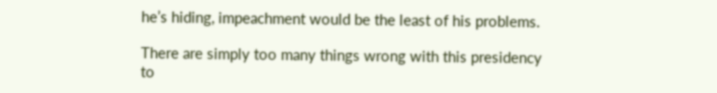he’s hiding, impeachment would be the least of his problems.

There are simply too many things wrong with this presidency to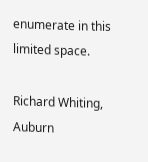enumerate in this limited space.

Richard Whiting, Auburn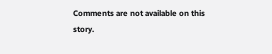Comments are not available on this story.